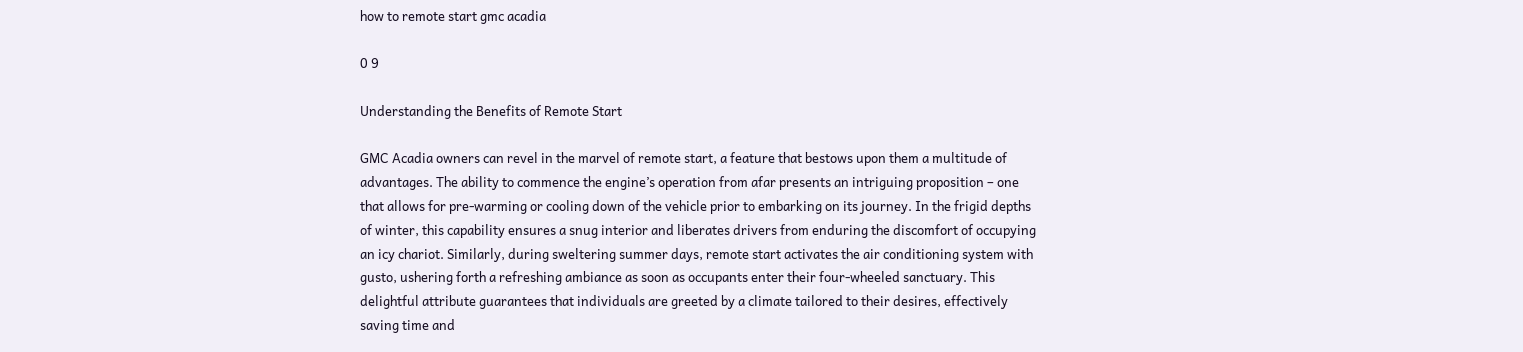how to remote start gmc acadia

0 9

Understanding the Benefits of Remote Start

GMC Acadia owners can revel in the marvel of remote start, a feature that bestows upon them a multitude of advantages. The ability to commence the engine’s operation from afar presents an intriguing proposition – one that allows for pre-warming or cooling down of the vehicle prior to embarking on its journey. In the frigid depths of winter, this capability ensures a snug interior and liberates drivers from enduring the discomfort of occupying an icy chariot. Similarly, during sweltering summer days, remote start activates the air conditioning system with gusto, ushering forth a refreshing ambiance as soon as occupants enter their four-wheeled sanctuary. This delightful attribute guarantees that individuals are greeted by a climate tailored to their desires, effectively saving time and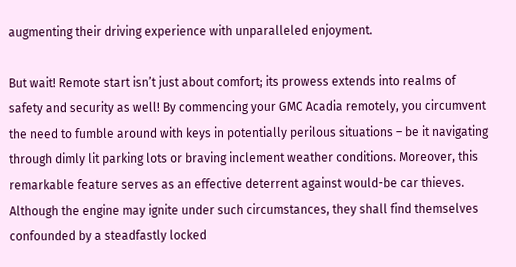augmenting their driving experience with unparalleled enjoyment.

But wait! Remote start isn’t just about comfort; its prowess extends into realms of safety and security as well! By commencing your GMC Acadia remotely, you circumvent the need to fumble around with keys in potentially perilous situations – be it navigating through dimly lit parking lots or braving inclement weather conditions. Moreover, this remarkable feature serves as an effective deterrent against would-be car thieves. Although the engine may ignite under such circumstances, they shall find themselves confounded by a steadfastly locked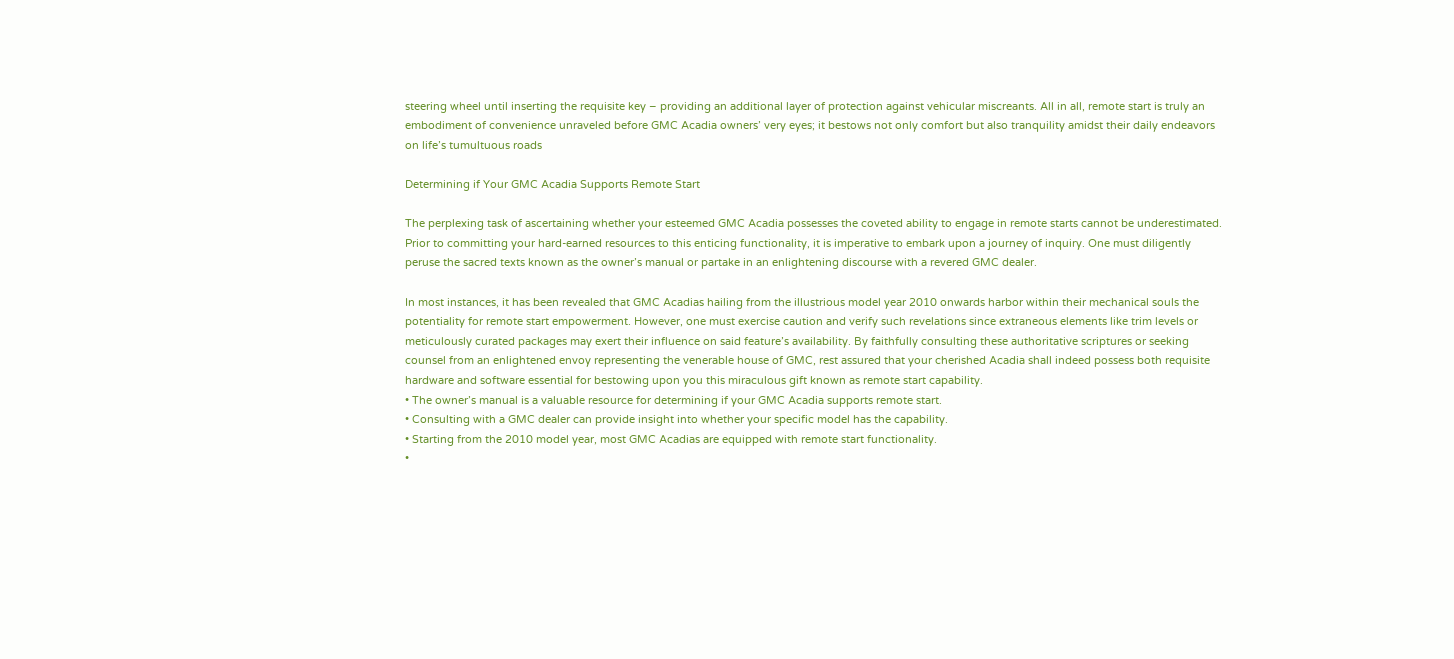steering wheel until inserting the requisite key – providing an additional layer of protection against vehicular miscreants. All in all, remote start is truly an embodiment of convenience unraveled before GMC Acadia owners’ very eyes; it bestows not only comfort but also tranquility amidst their daily endeavors on life’s tumultuous roads

Determining if Your GMC Acadia Supports Remote Start

The perplexing task of ascertaining whether your esteemed GMC Acadia possesses the coveted ability to engage in remote starts cannot be underestimated. Prior to committing your hard-earned resources to this enticing functionality, it is imperative to embark upon a journey of inquiry. One must diligently peruse the sacred texts known as the owner’s manual or partake in an enlightening discourse with a revered GMC dealer.

In most instances, it has been revealed that GMC Acadias hailing from the illustrious model year 2010 onwards harbor within their mechanical souls the potentiality for remote start empowerment. However, one must exercise caution and verify such revelations since extraneous elements like trim levels or meticulously curated packages may exert their influence on said feature’s availability. By faithfully consulting these authoritative scriptures or seeking counsel from an enlightened envoy representing the venerable house of GMC, rest assured that your cherished Acadia shall indeed possess both requisite hardware and software essential for bestowing upon you this miraculous gift known as remote start capability.
• The owner’s manual is a valuable resource for determining if your GMC Acadia supports remote start.
• Consulting with a GMC dealer can provide insight into whether your specific model has the capability.
• Starting from the 2010 model year, most GMC Acadias are equipped with remote start functionality.
•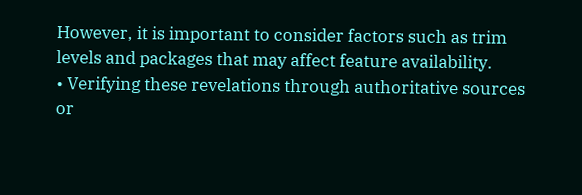However, it is important to consider factors such as trim levels and packages that may affect feature availability.
• Verifying these revelations through authoritative sources or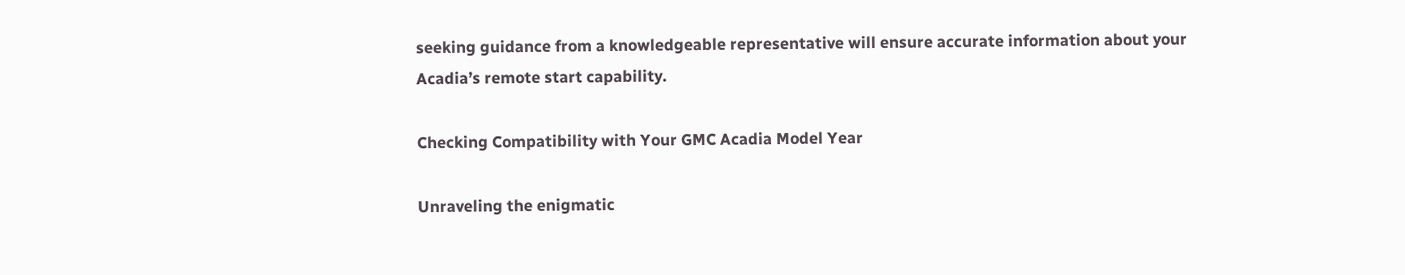seeking guidance from a knowledgeable representative will ensure accurate information about your Acadia’s remote start capability.

Checking Compatibility with Your GMC Acadia Model Year

Unraveling the enigmatic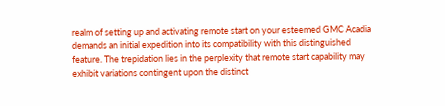realm of setting up and activating remote start on your esteemed GMC Acadia demands an initial expedition into its compatibility with this distinguished feature. The trepidation lies in the perplexity that remote start capability may exhibit variations contingent upon the distinct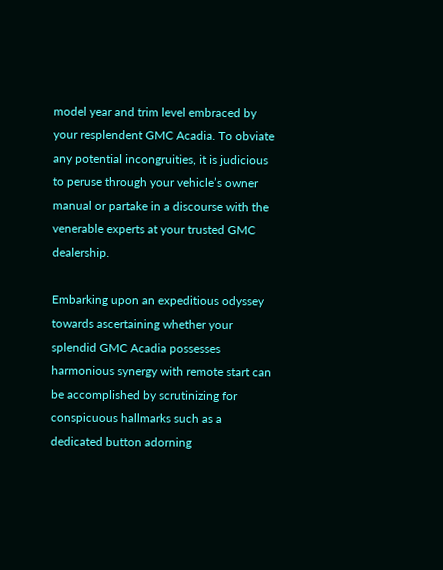model year and trim level embraced by your resplendent GMC Acadia. To obviate any potential incongruities, it is judicious to peruse through your vehicle’s owner manual or partake in a discourse with the venerable experts at your trusted GMC dealership.

Embarking upon an expeditious odyssey towards ascertaining whether your splendid GMC Acadia possesses harmonious synergy with remote start can be accomplished by scrutinizing for conspicuous hallmarks such as a dedicated button adorning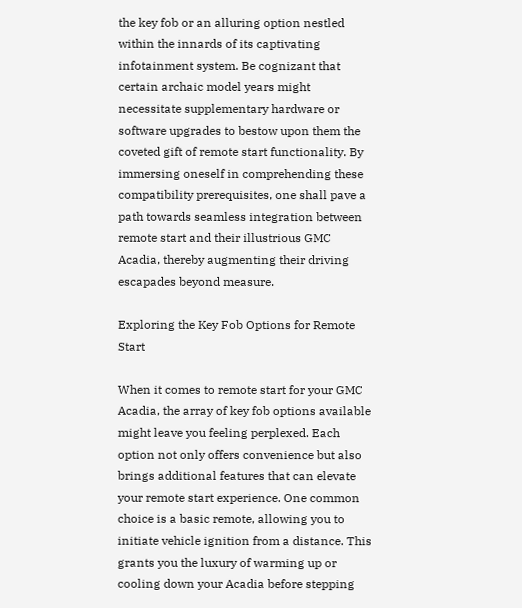the key fob or an alluring option nestled within the innards of its captivating infotainment system. Be cognizant that certain archaic model years might necessitate supplementary hardware or software upgrades to bestow upon them the coveted gift of remote start functionality. By immersing oneself in comprehending these compatibility prerequisites, one shall pave a path towards seamless integration between remote start and their illustrious GMC Acadia, thereby augmenting their driving escapades beyond measure.

Exploring the Key Fob Options for Remote Start

When it comes to remote start for your GMC Acadia, the array of key fob options available might leave you feeling perplexed. Each option not only offers convenience but also brings additional features that can elevate your remote start experience. One common choice is a basic remote, allowing you to initiate vehicle ignition from a distance. This grants you the luxury of warming up or cooling down your Acadia before stepping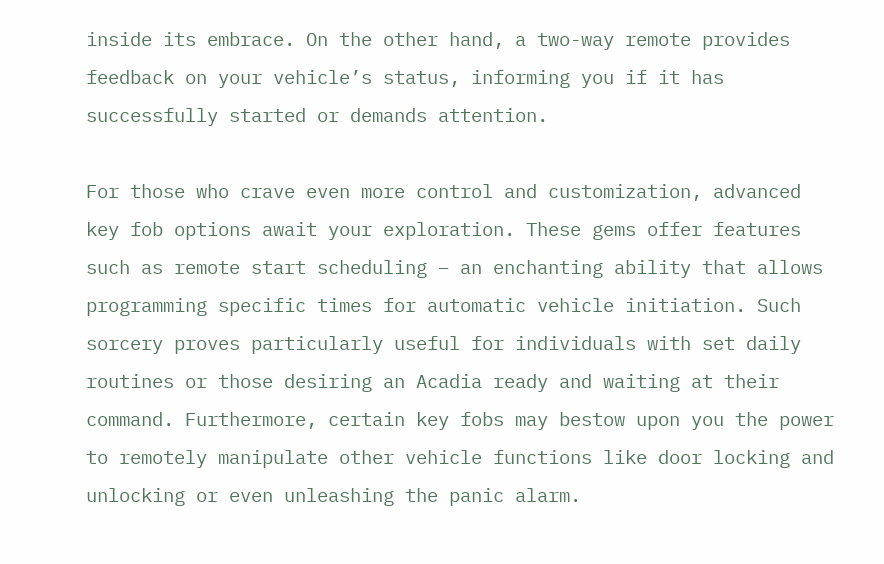inside its embrace. On the other hand, a two-way remote provides feedback on your vehicle’s status, informing you if it has successfully started or demands attention.

For those who crave even more control and customization, advanced key fob options await your exploration. These gems offer features such as remote start scheduling – an enchanting ability that allows programming specific times for automatic vehicle initiation. Such sorcery proves particularly useful for individuals with set daily routines or those desiring an Acadia ready and waiting at their command. Furthermore, certain key fobs may bestow upon you the power to remotely manipulate other vehicle functions like door locking and unlocking or even unleashing the panic alarm.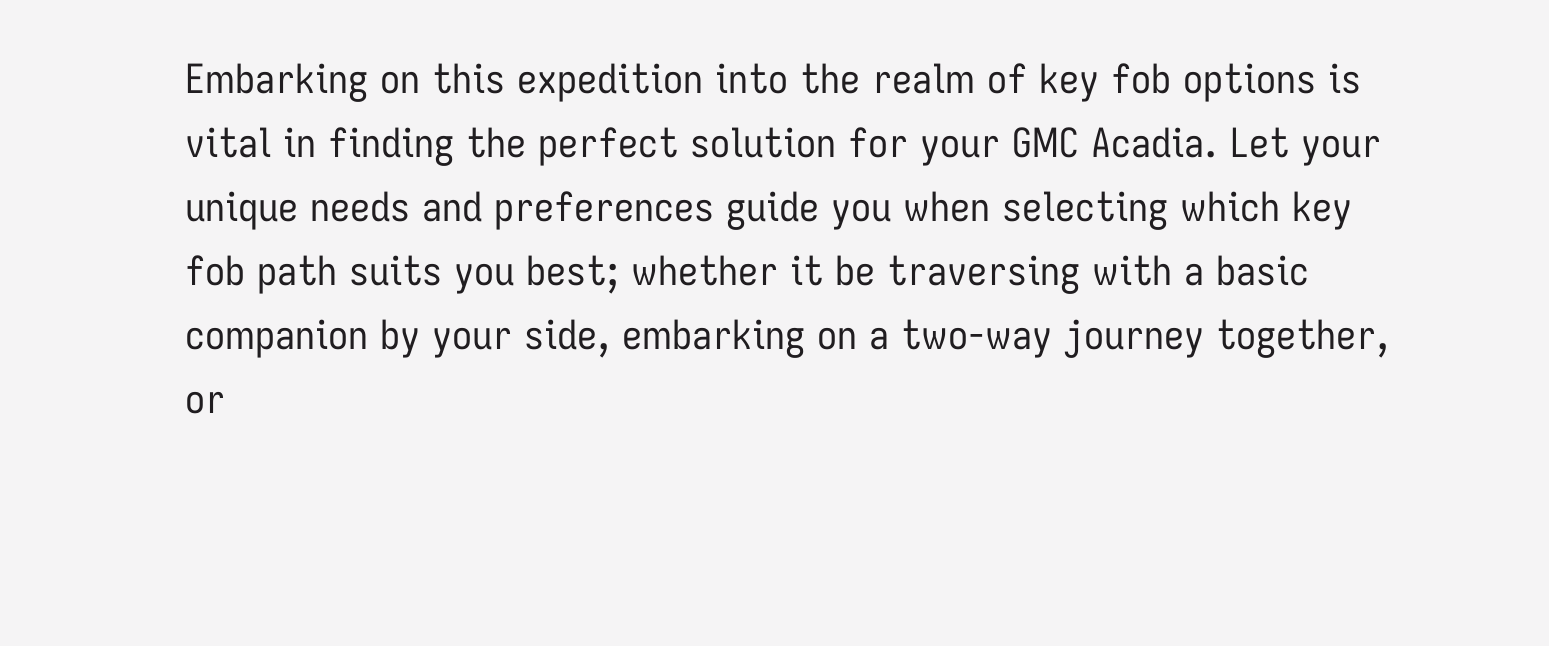Embarking on this expedition into the realm of key fob options is vital in finding the perfect solution for your GMC Acadia. Let your unique needs and preferences guide you when selecting which key fob path suits you best; whether it be traversing with a basic companion by your side, embarking on a two-way journey together, or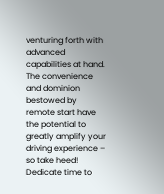venturing forth with advanced capabilities at hand. The convenience and dominion bestowed by remote start have the potential to greatly amplify your driving experience – so take heed! Dedicate time to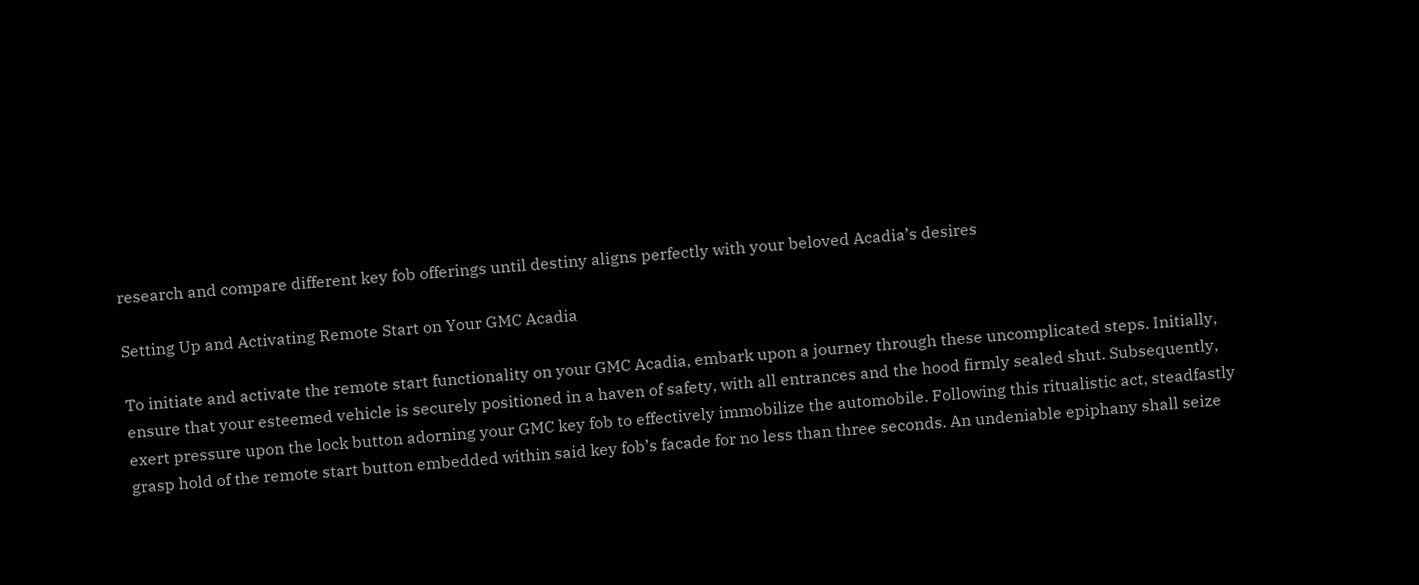research and compare different key fob offerings until destiny aligns perfectly with your beloved Acadia’s desires

Setting Up and Activating Remote Start on Your GMC Acadia

To initiate and activate the remote start functionality on your GMC Acadia, embark upon a journey through these uncomplicated steps. Initially, ensure that your esteemed vehicle is securely positioned in a haven of safety, with all entrances and the hood firmly sealed shut. Subsequently, exert pressure upon the lock button adorning your GMC key fob to effectively immobilize the automobile. Following this ritualistic act, steadfastly grasp hold of the remote start button embedded within said key fob’s facade for no less than three seconds. An undeniable epiphany shall seize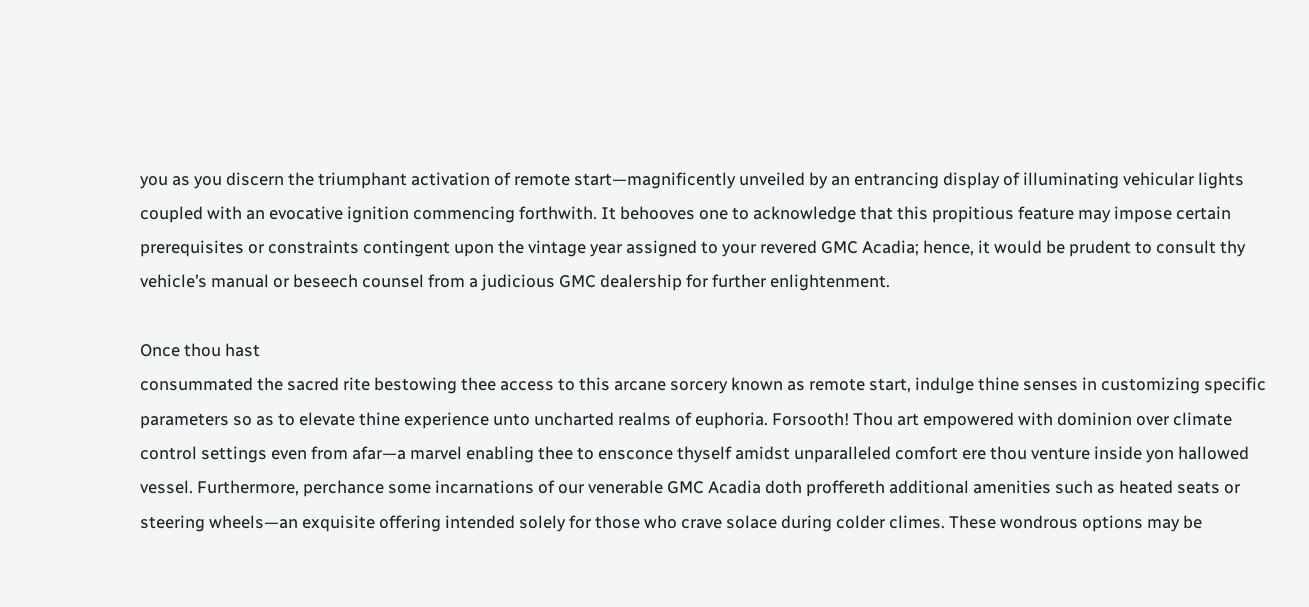you as you discern the triumphant activation of remote start—magnificently unveiled by an entrancing display of illuminating vehicular lights coupled with an evocative ignition commencing forthwith. It behooves one to acknowledge that this propitious feature may impose certain prerequisites or constraints contingent upon the vintage year assigned to your revered GMC Acadia; hence, it would be prudent to consult thy vehicle’s manual or beseech counsel from a judicious GMC dealership for further enlightenment.

Once thou hast
consummated the sacred rite bestowing thee access to this arcane sorcery known as remote start, indulge thine senses in customizing specific parameters so as to elevate thine experience unto uncharted realms of euphoria. Forsooth! Thou art empowered with dominion over climate control settings even from afar—a marvel enabling thee to ensconce thyself amidst unparalleled comfort ere thou venture inside yon hallowed vessel. Furthermore, perchance some incarnations of our venerable GMC Acadia doth proffereth additional amenities such as heated seats or steering wheels—an exquisite offering intended solely for those who crave solace during colder climes. These wondrous options may be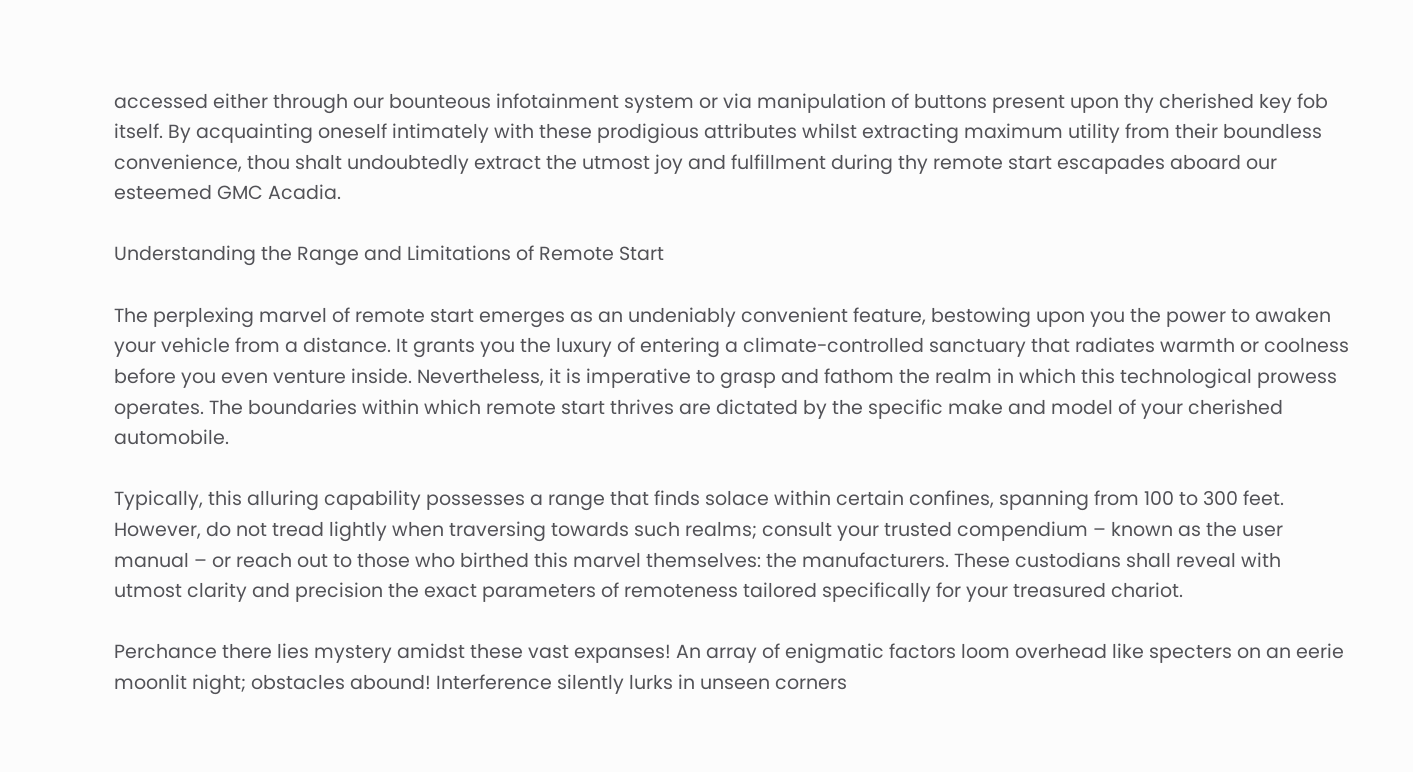accessed either through our bounteous infotainment system or via manipulation of buttons present upon thy cherished key fob itself. By acquainting oneself intimately with these prodigious attributes whilst extracting maximum utility from their boundless convenience, thou shalt undoubtedly extract the utmost joy and fulfillment during thy remote start escapades aboard our esteemed GMC Acadia.

Understanding the Range and Limitations of Remote Start

The perplexing marvel of remote start emerges as an undeniably convenient feature, bestowing upon you the power to awaken your vehicle from a distance. It grants you the luxury of entering a climate-controlled sanctuary that radiates warmth or coolness before you even venture inside. Nevertheless, it is imperative to grasp and fathom the realm in which this technological prowess operates. The boundaries within which remote start thrives are dictated by the specific make and model of your cherished automobile.

Typically, this alluring capability possesses a range that finds solace within certain confines, spanning from 100 to 300 feet. However, do not tread lightly when traversing towards such realms; consult your trusted compendium – known as the user manual – or reach out to those who birthed this marvel themselves: the manufacturers. These custodians shall reveal with utmost clarity and precision the exact parameters of remoteness tailored specifically for your treasured chariot.

Perchance there lies mystery amidst these vast expanses! An array of enigmatic factors loom overhead like specters on an eerie moonlit night; obstacles abound! Interference silently lurks in unseen corners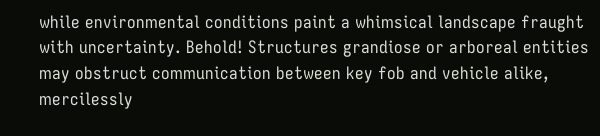while environmental conditions paint a whimsical landscape fraught with uncertainty. Behold! Structures grandiose or arboreal entities may obstruct communication between key fob and vehicle alike, mercilessly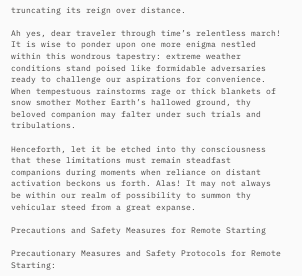truncating its reign over distance.

Ah yes, dear traveler through time’s relentless march! It is wise to ponder upon one more enigma nestled within this wondrous tapestry: extreme weather conditions stand poised like formidable adversaries ready to challenge our aspirations for convenience. When tempestuous rainstorms rage or thick blankets of snow smother Mother Earth’s hallowed ground, thy beloved companion may falter under such trials and tribulations.

Henceforth, let it be etched into thy consciousness that these limitations must remain steadfast companions during moments when reliance on distant activation beckons us forth. Alas! It may not always be within our realm of possibility to summon thy vehicular steed from a great expanse.

Precautions and Safety Measures for Remote Starting

Precautionary Measures and Safety Protocols for Remote Starting: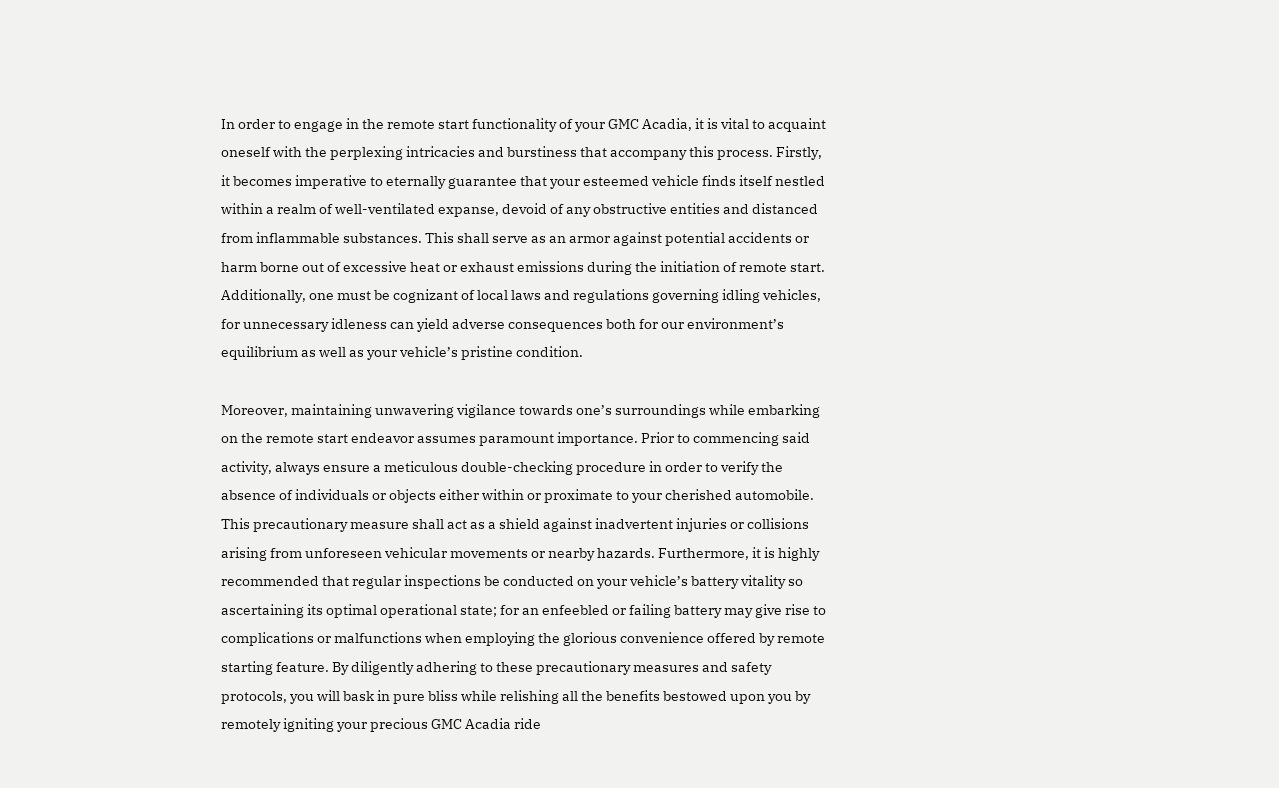In order to engage in the remote start functionality of your GMC Acadia, it is vital to acquaint oneself with the perplexing intricacies and burstiness that accompany this process. Firstly, it becomes imperative to eternally guarantee that your esteemed vehicle finds itself nestled within a realm of well-ventilated expanse, devoid of any obstructive entities and distanced from inflammable substances. This shall serve as an armor against potential accidents or harm borne out of excessive heat or exhaust emissions during the initiation of remote start. Additionally, one must be cognizant of local laws and regulations governing idling vehicles, for unnecessary idleness can yield adverse consequences both for our environment’s equilibrium as well as your vehicle’s pristine condition.

Moreover, maintaining unwavering vigilance towards one’s surroundings while embarking on the remote start endeavor assumes paramount importance. Prior to commencing said activity, always ensure a meticulous double-checking procedure in order to verify the absence of individuals or objects either within or proximate to your cherished automobile. This precautionary measure shall act as a shield against inadvertent injuries or collisions arising from unforeseen vehicular movements or nearby hazards. Furthermore, it is highly recommended that regular inspections be conducted on your vehicle’s battery vitality so ascertaining its optimal operational state; for an enfeebled or failing battery may give rise to complications or malfunctions when employing the glorious convenience offered by remote starting feature. By diligently adhering to these precautionary measures and safety protocols, you will bask in pure bliss while relishing all the benefits bestowed upon you by remotely igniting your precious GMC Acadia ride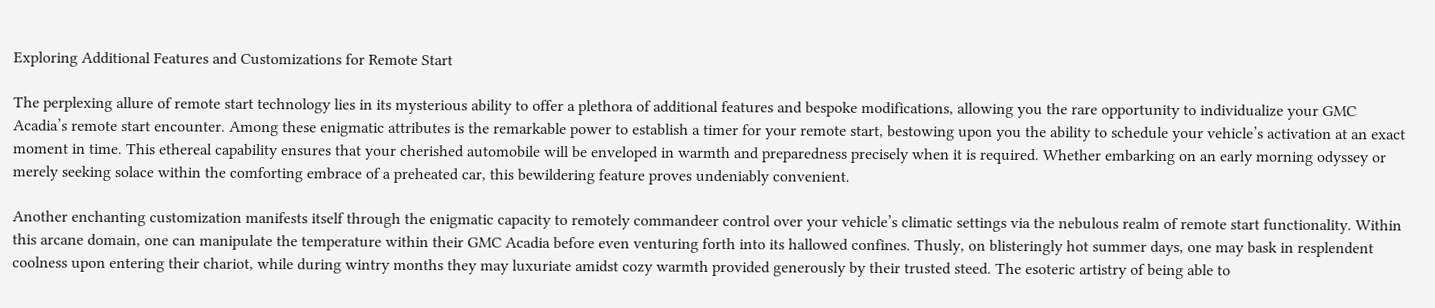Exploring Additional Features and Customizations for Remote Start

The perplexing allure of remote start technology lies in its mysterious ability to offer a plethora of additional features and bespoke modifications, allowing you the rare opportunity to individualize your GMC Acadia’s remote start encounter. Among these enigmatic attributes is the remarkable power to establish a timer for your remote start, bestowing upon you the ability to schedule your vehicle’s activation at an exact moment in time. This ethereal capability ensures that your cherished automobile will be enveloped in warmth and preparedness precisely when it is required. Whether embarking on an early morning odyssey or merely seeking solace within the comforting embrace of a preheated car, this bewildering feature proves undeniably convenient.

Another enchanting customization manifests itself through the enigmatic capacity to remotely commandeer control over your vehicle’s climatic settings via the nebulous realm of remote start functionality. Within this arcane domain, one can manipulate the temperature within their GMC Acadia before even venturing forth into its hallowed confines. Thusly, on blisteringly hot summer days, one may bask in resplendent coolness upon entering their chariot, while during wintry months they may luxuriate amidst cozy warmth provided generously by their trusted steed. The esoteric artistry of being able to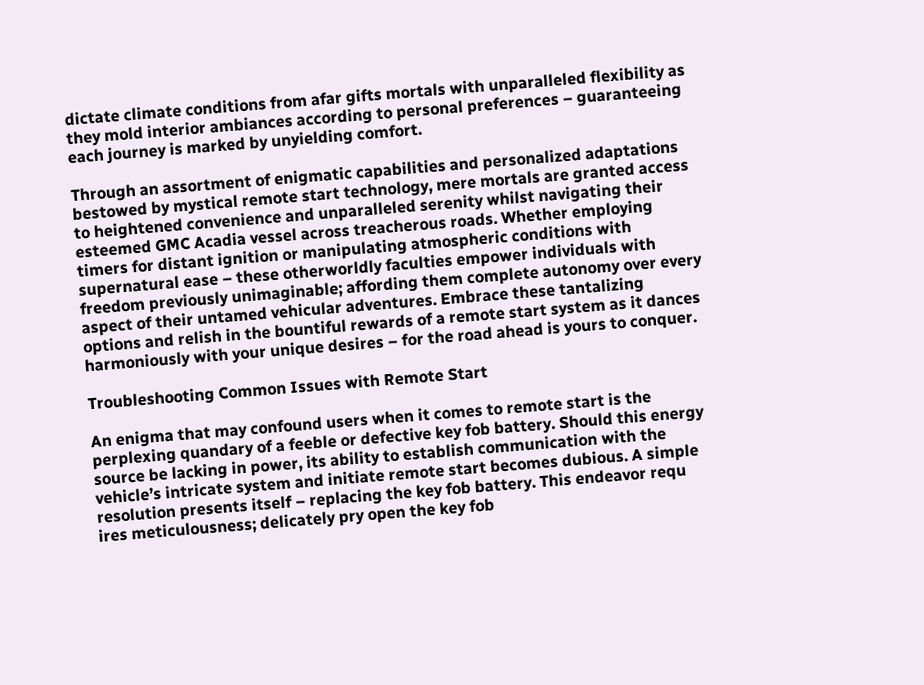dictate climate conditions from afar gifts mortals with unparalleled flexibility as they mold interior ambiances according to personal preferences – guaranteeing each journey is marked by unyielding comfort.

Through an assortment of enigmatic capabilities and personalized adaptations bestowed by mystical remote start technology, mere mortals are granted access to heightened convenience and unparalleled serenity whilst navigating their esteemed GMC Acadia vessel across treacherous roads. Whether employing timers for distant ignition or manipulating atmospheric conditions with supernatural ease – these otherworldly faculties empower individuals with freedom previously unimaginable; affording them complete autonomy over every aspect of their untamed vehicular adventures. Embrace these tantalizing options and relish in the bountiful rewards of a remote start system as it dances harmoniously with your unique desires – for the road ahead is yours to conquer.

Troubleshooting Common Issues with Remote Start

An enigma that may confound users when it comes to remote start is the perplexing quandary of a feeble or defective key fob battery. Should this energy source be lacking in power, its ability to establish communication with the vehicle’s intricate system and initiate remote start becomes dubious. A simple resolution presents itself – replacing the key fob battery. This endeavor requ
ires meticulousness; delicately pry open the key fob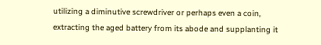utilizing a diminutive screwdriver or perhaps even a coin, extracting the aged battery from its abode and supplanting it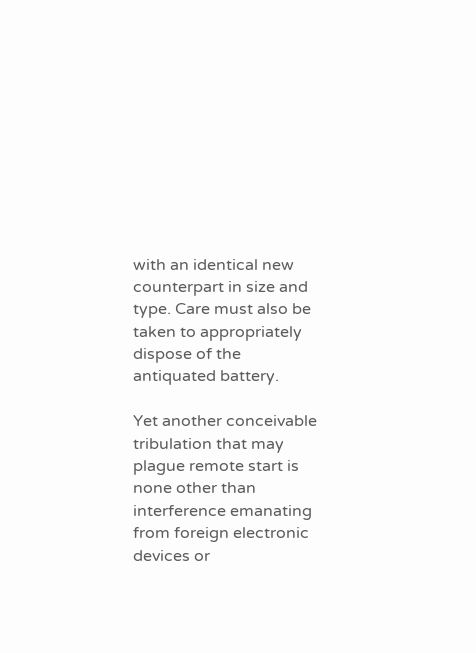with an identical new counterpart in size and type. Care must also be taken to appropriately dispose of the antiquated battery.

Yet another conceivable tribulation that may plague remote start is none other than interference emanating from foreign electronic devices or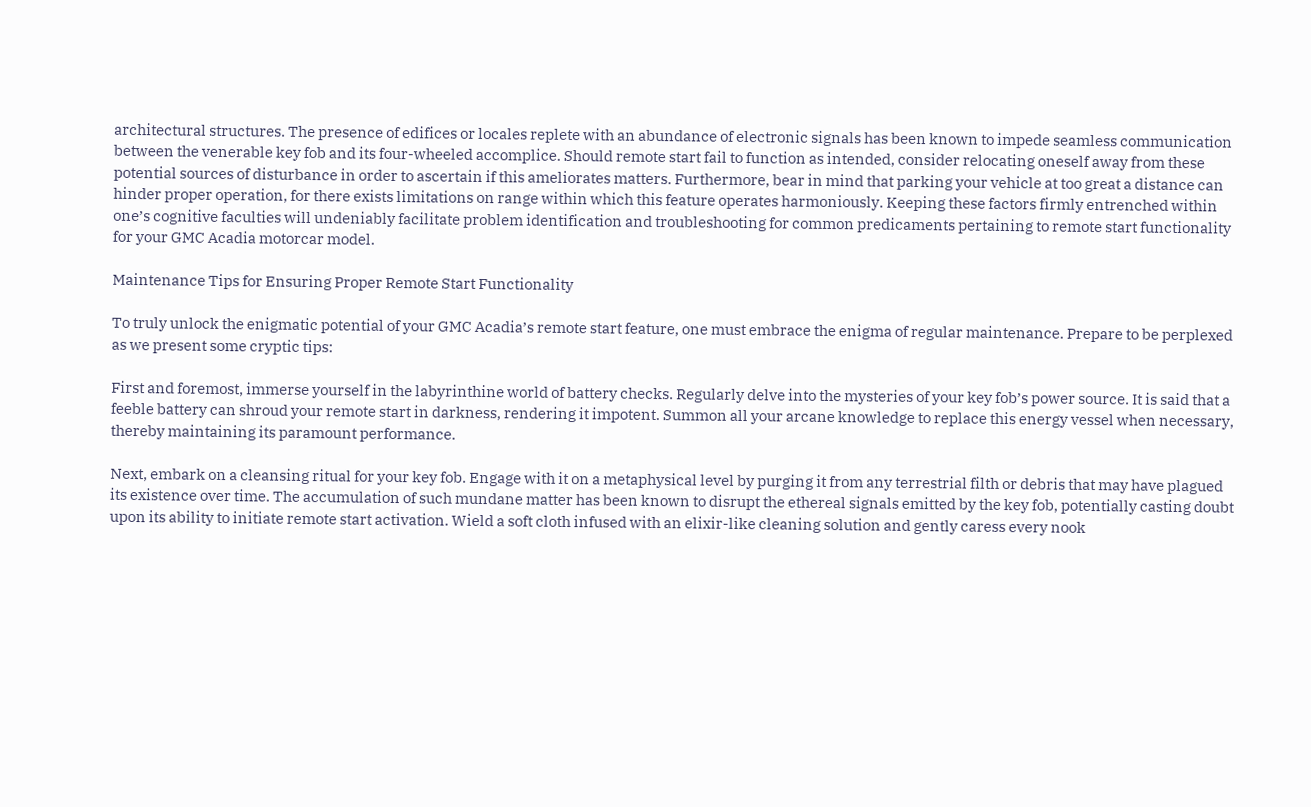architectural structures. The presence of edifices or locales replete with an abundance of electronic signals has been known to impede seamless communication between the venerable key fob and its four-wheeled accomplice. Should remote start fail to function as intended, consider relocating oneself away from these potential sources of disturbance in order to ascertain if this ameliorates matters. Furthermore, bear in mind that parking your vehicle at too great a distance can hinder proper operation, for there exists limitations on range within which this feature operates harmoniously. Keeping these factors firmly entrenched within one’s cognitive faculties will undeniably facilitate problem identification and troubleshooting for common predicaments pertaining to remote start functionality for your GMC Acadia motorcar model.

Maintenance Tips for Ensuring Proper Remote Start Functionality

To truly unlock the enigmatic potential of your GMC Acadia’s remote start feature, one must embrace the enigma of regular maintenance. Prepare to be perplexed as we present some cryptic tips:

First and foremost, immerse yourself in the labyrinthine world of battery checks. Regularly delve into the mysteries of your key fob’s power source. It is said that a feeble battery can shroud your remote start in darkness, rendering it impotent. Summon all your arcane knowledge to replace this energy vessel when necessary, thereby maintaining its paramount performance.

Next, embark on a cleansing ritual for your key fob. Engage with it on a metaphysical level by purging it from any terrestrial filth or debris that may have plagued its existence over time. The accumulation of such mundane matter has been known to disrupt the ethereal signals emitted by the key fob, potentially casting doubt upon its ability to initiate remote start activation. Wield a soft cloth infused with an elixir-like cleaning solution and gently caress every nook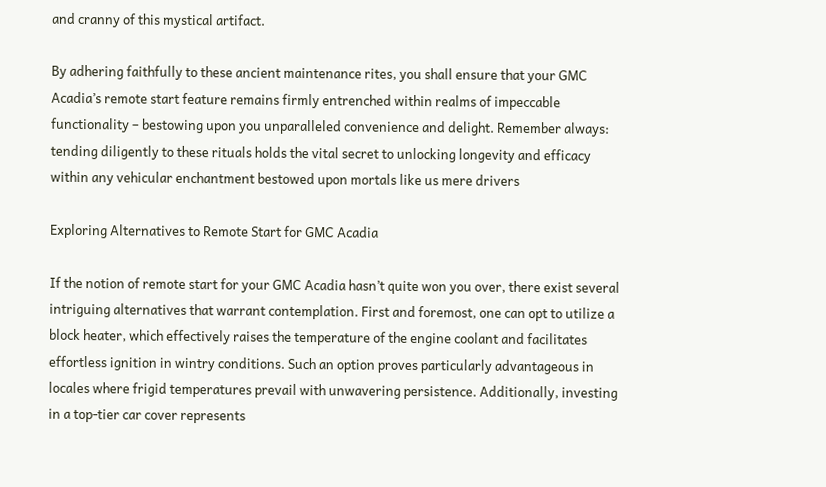and cranny of this mystical artifact.

By adhering faithfully to these ancient maintenance rites, you shall ensure that your GMC Acadia’s remote start feature remains firmly entrenched within realms of impeccable functionality – bestowing upon you unparalleled convenience and delight. Remember always: tending diligently to these rituals holds the vital secret to unlocking longevity and efficacy within any vehicular enchantment bestowed upon mortals like us mere drivers

Exploring Alternatives to Remote Start for GMC Acadia

If the notion of remote start for your GMC Acadia hasn’t quite won you over, there exist several intriguing alternatives that warrant contemplation. First and foremost, one can opt to utilize a block heater, which effectively raises the temperature of the engine coolant and facilitates effortless ignition in wintry conditions. Such an option proves particularly advantageous in locales where frigid temperatures prevail with unwavering persistence. Additionally, investing in a top-tier car cover represents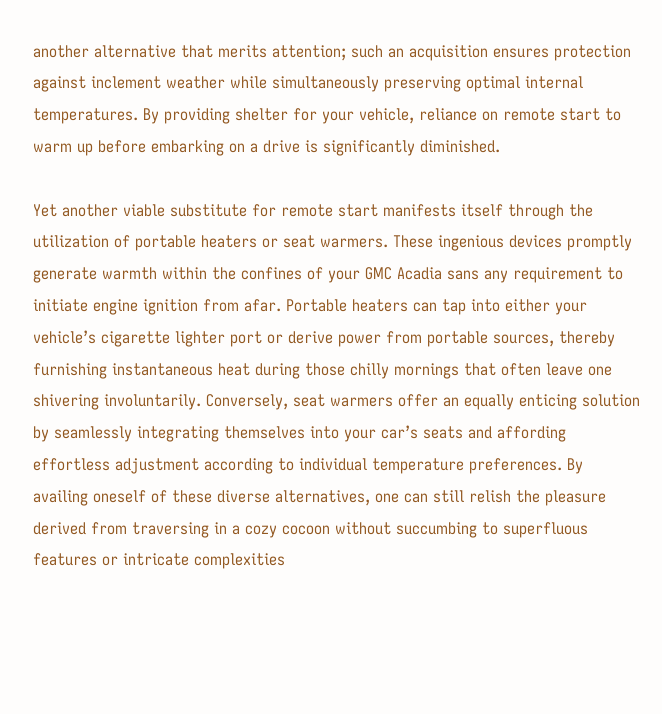another alternative that merits attention; such an acquisition ensures protection against inclement weather while simultaneously preserving optimal internal temperatures. By providing shelter for your vehicle, reliance on remote start to warm up before embarking on a drive is significantly diminished.

Yet another viable substitute for remote start manifests itself through the utilization of portable heaters or seat warmers. These ingenious devices promptly generate warmth within the confines of your GMC Acadia sans any requirement to initiate engine ignition from afar. Portable heaters can tap into either your vehicle’s cigarette lighter port or derive power from portable sources, thereby furnishing instantaneous heat during those chilly mornings that often leave one shivering involuntarily. Conversely, seat warmers offer an equally enticing solution by seamlessly integrating themselves into your car’s seats and affording effortless adjustment according to individual temperature preferences. By availing oneself of these diverse alternatives, one can still relish the pleasure derived from traversing in a cozy cocoon without succumbing to superfluous features or intricate complexities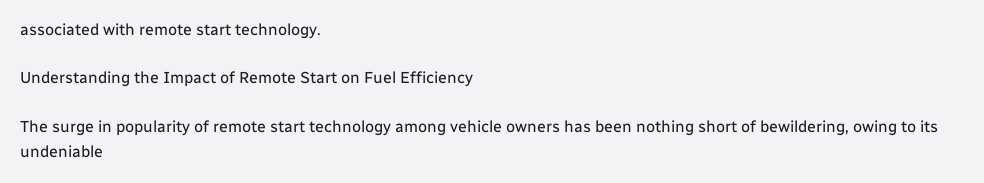associated with remote start technology.

Understanding the Impact of Remote Start on Fuel Efficiency

The surge in popularity of remote start technology among vehicle owners has been nothing short of bewildering, owing to its undeniable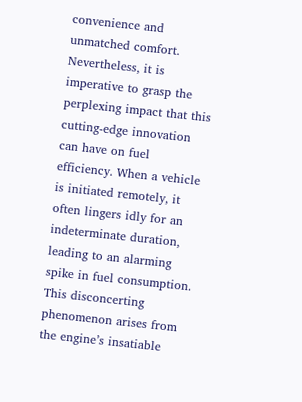convenience and unmatched comfort. Nevertheless, it is imperative to grasp the perplexing impact that this cutting-edge innovation can have on fuel efficiency. When a vehicle is initiated remotely, it often lingers idly for an indeterminate duration, leading to an alarming spike in fuel consumption. This disconcerting phenomenon arises from the engine’s insatiable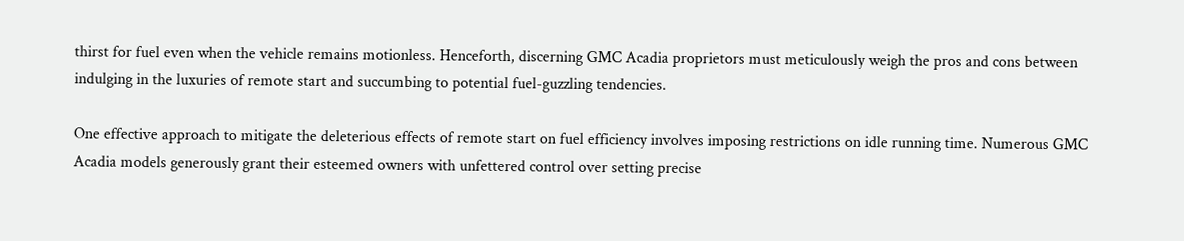thirst for fuel even when the vehicle remains motionless. Henceforth, discerning GMC Acadia proprietors must meticulously weigh the pros and cons between indulging in the luxuries of remote start and succumbing to potential fuel-guzzling tendencies.

One effective approach to mitigate the deleterious effects of remote start on fuel efficiency involves imposing restrictions on idle running time. Numerous GMC Acadia models generously grant their esteemed owners with unfettered control over setting precise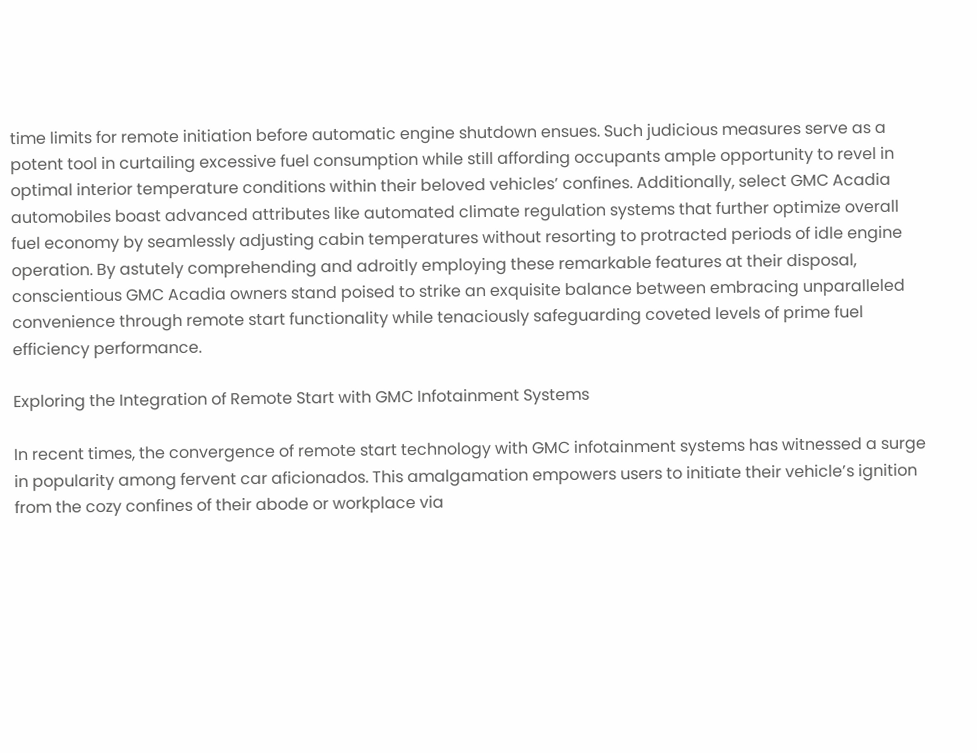time limits for remote initiation before automatic engine shutdown ensues. Such judicious measures serve as a potent tool in curtailing excessive fuel consumption while still affording occupants ample opportunity to revel in optimal interior temperature conditions within their beloved vehicles’ confines. Additionally, select GMC Acadia automobiles boast advanced attributes like automated climate regulation systems that further optimize overall fuel economy by seamlessly adjusting cabin temperatures without resorting to protracted periods of idle engine operation. By astutely comprehending and adroitly employing these remarkable features at their disposal, conscientious GMC Acadia owners stand poised to strike an exquisite balance between embracing unparalleled convenience through remote start functionality while tenaciously safeguarding coveted levels of prime fuel efficiency performance.

Exploring the Integration of Remote Start with GMC Infotainment Systems

In recent times, the convergence of remote start technology with GMC infotainment systems has witnessed a surge in popularity among fervent car aficionados. This amalgamation empowers users to initiate their vehicle’s ignition from the cozy confines of their abode or workplace via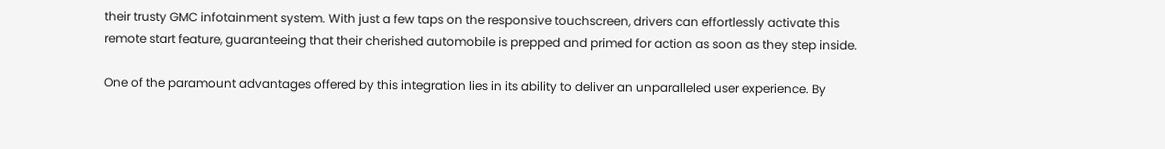their trusty GMC infotainment system. With just a few taps on the responsive touchscreen, drivers can effortlessly activate this remote start feature, guaranteeing that their cherished automobile is prepped and primed for action as soon as they step inside.

One of the paramount advantages offered by this integration lies in its ability to deliver an unparalleled user experience. By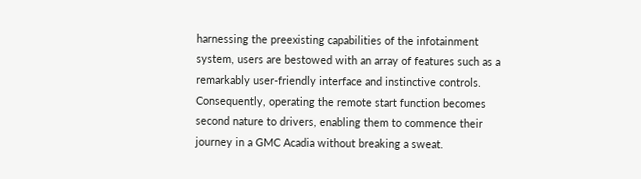harnessing the preexisting capabilities of the infotainment system, users are bestowed with an array of features such as a remarkably user-friendly interface and instinctive controls. Consequently, operating the remote start function becomes second nature to drivers, enabling them to commence their journey in a GMC Acadia without breaking a sweat.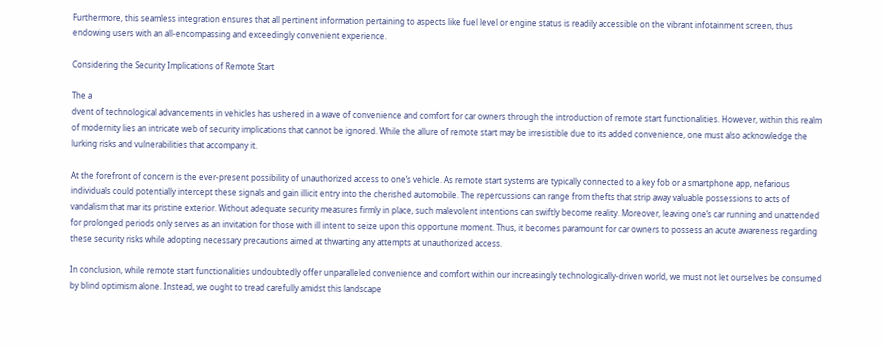Furthermore, this seamless integration ensures that all pertinent information pertaining to aspects like fuel level or engine status is readily accessible on the vibrant infotainment screen, thus endowing users with an all-encompassing and exceedingly convenient experience.

Considering the Security Implications of Remote Start

The a
dvent of technological advancements in vehicles has ushered in a wave of convenience and comfort for car owners through the introduction of remote start functionalities. However, within this realm of modernity lies an intricate web of security implications that cannot be ignored. While the allure of remote start may be irresistible due to its added convenience, one must also acknowledge the lurking risks and vulnerabilities that accompany it.

At the forefront of concern is the ever-present possibility of unauthorized access to one’s vehicle. As remote start systems are typically connected to a key fob or a smartphone app, nefarious individuals could potentially intercept these signals and gain illicit entry into the cherished automobile. The repercussions can range from thefts that strip away valuable possessions to acts of vandalism that mar its pristine exterior. Without adequate security measures firmly in place, such malevolent intentions can swiftly become reality. Moreover, leaving one’s car running and unattended for prolonged periods only serves as an invitation for those with ill intent to seize upon this opportune moment. Thus, it becomes paramount for car owners to possess an acute awareness regarding these security risks while adopting necessary precautions aimed at thwarting any attempts at unauthorized access.

In conclusion, while remote start functionalities undoubtedly offer unparalleled convenience and comfort within our increasingly technologically-driven world, we must not let ourselves be consumed by blind optimism alone. Instead, we ought to tread carefully amidst this landscape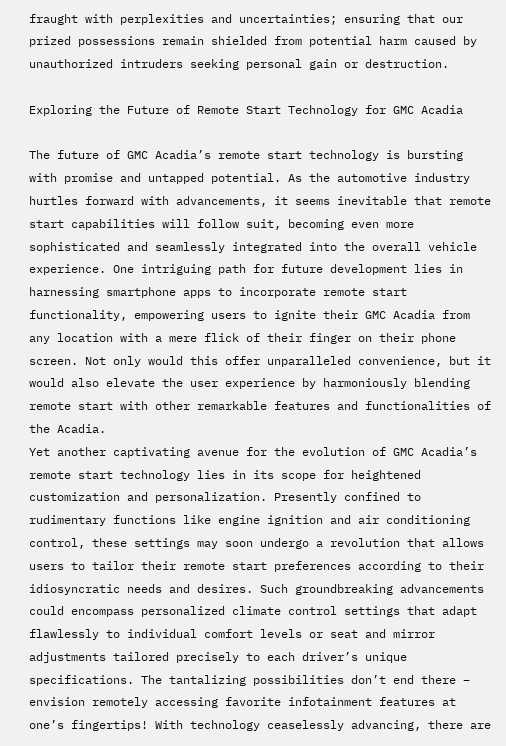fraught with perplexities and uncertainties; ensuring that our prized possessions remain shielded from potential harm caused by unauthorized intruders seeking personal gain or destruction.

Exploring the Future of Remote Start Technology for GMC Acadia

The future of GMC Acadia’s remote start technology is bursting with promise and untapped potential. As the automotive industry hurtles forward with advancements, it seems inevitable that remote start capabilities will follow suit, becoming even more sophisticated and seamlessly integrated into the overall vehicle experience. One intriguing path for future development lies in harnessing smartphone apps to incorporate remote start functionality, empowering users to ignite their GMC Acadia from any location with a mere flick of their finger on their phone screen. Not only would this offer unparalleled convenience, but it would also elevate the user experience by harmoniously blending remote start with other remarkable features and functionalities of the Acadia.
Yet another captivating avenue for the evolution of GMC Acadia’s remote start technology lies in its scope for heightened customization and personalization. Presently confined to rudimentary functions like engine ignition and air conditioning control, these settings may soon undergo a revolution that allows users to tailor their remote start preferences according to their idiosyncratic needs and desires. Such groundbreaking advancements could encompass personalized climate control settings that adapt flawlessly to individual comfort levels or seat and mirror adjustments tailored precisely to each driver’s unique specifications. The tantalizing possibilities don’t end there – envision remotely accessing favorite infotainment features at one’s fingertips! With technology ceaselessly advancing, there are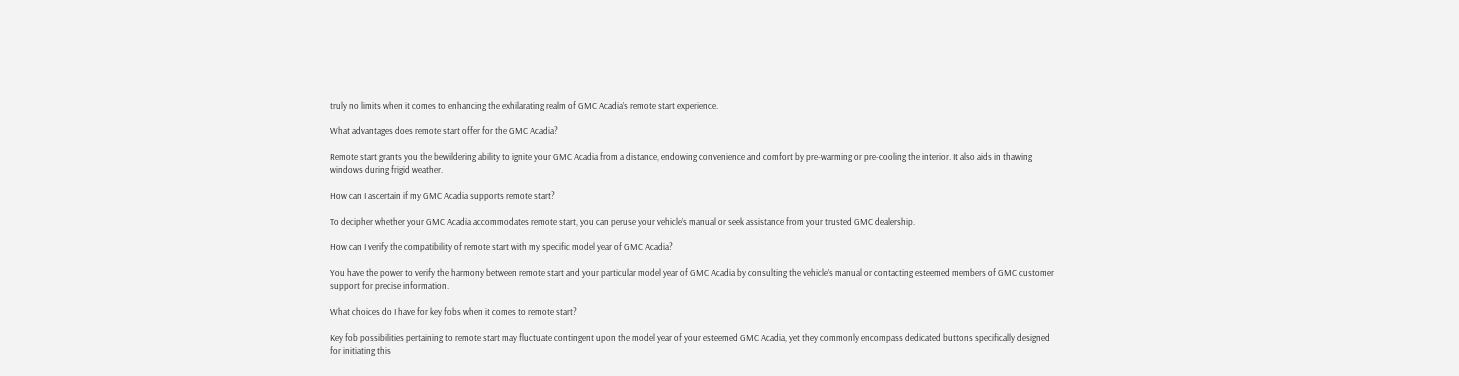truly no limits when it comes to enhancing the exhilarating realm of GMC Acadia’s remote start experience.

What advantages does remote start offer for the GMC Acadia?

Remote start grants you the bewildering ability to ignite your GMC Acadia from a distance, endowing convenience and comfort by pre-warming or pre-cooling the interior. It also aids in thawing windows during frigid weather.

How can I ascertain if my GMC Acadia supports remote start?

To decipher whether your GMC Acadia accommodates remote start, you can peruse your vehicle’s manual or seek assistance from your trusted GMC dealership.

How can I verify the compatibility of remote start with my specific model year of GMC Acadia?

You have the power to verify the harmony between remote start and your particular model year of GMC Acadia by consulting the vehicle’s manual or contacting esteemed members of GMC customer support for precise information.

What choices do I have for key fobs when it comes to remote start?

Key fob possibilities pertaining to remote start may fluctuate contingent upon the model year of your esteemed GMC Acadia, yet they commonly encompass dedicated buttons specifically designed for initiating this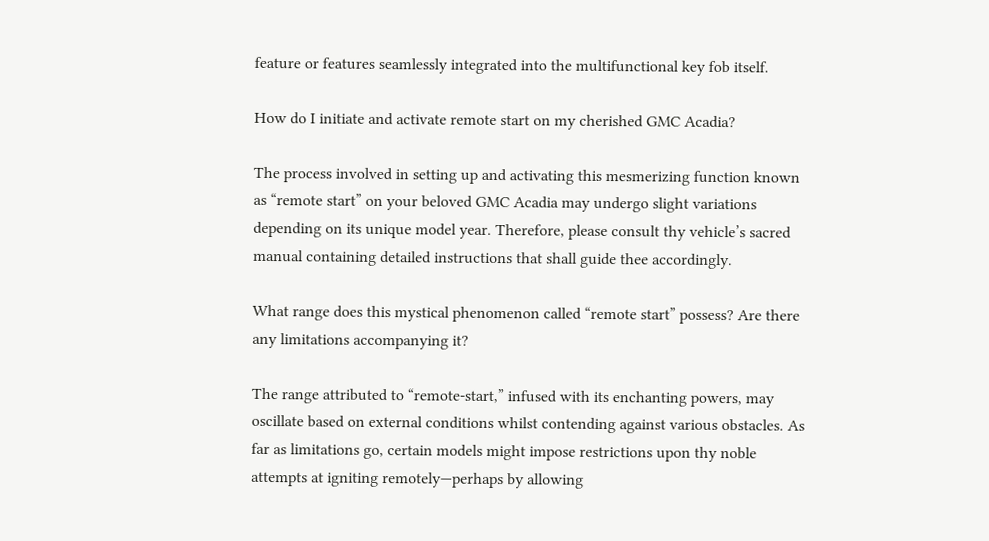feature or features seamlessly integrated into the multifunctional key fob itself.

How do I initiate and activate remote start on my cherished GMC Acadia?

The process involved in setting up and activating this mesmerizing function known as “remote start” on your beloved GMC Acadia may undergo slight variations depending on its unique model year. Therefore, please consult thy vehicle’s sacred manual containing detailed instructions that shall guide thee accordingly.

What range does this mystical phenomenon called “remote start” possess? Are there any limitations accompanying it?

The range attributed to “remote-start,” infused with its enchanting powers, may oscillate based on external conditions whilst contending against various obstacles. As far as limitations go, certain models might impose restrictions upon thy noble attempts at igniting remotely—perhaps by allowing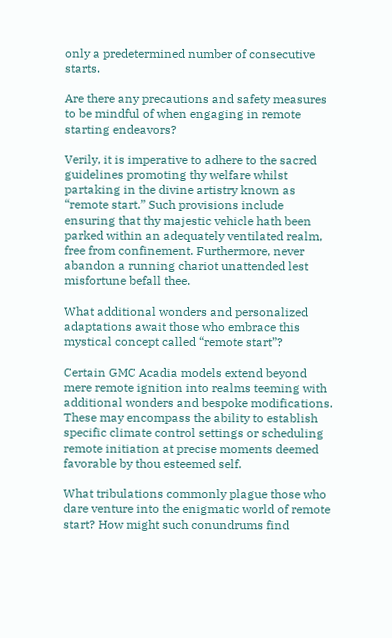only a predetermined number of consecutive starts.

Are there any precautions and safety measures to be mindful of when engaging in remote starting endeavors?

Verily, it is imperative to adhere to the sacred guidelines promoting thy welfare whilst partaking in the divine artistry known as “remote start.” Such provisions include ensuring that thy majestic vehicle hath been parked within an adequately ventilated realm, free from confinement. Furthermore, never abandon a running chariot unattended lest misfortune befall thee.

What additional wonders and personalized adaptations await those who embrace this mystical concept called “remote start”?

Certain GMC Acadia models extend beyond mere remote ignition into realms teeming with additional wonders and bespoke modifications. These may encompass the ability to establish specific climate control settings or scheduling remote initiation at precise moments deemed favorable by thou esteemed self.

What tribulations commonly plague those who dare venture into the enigmatic world of remote start? How might such conundrums find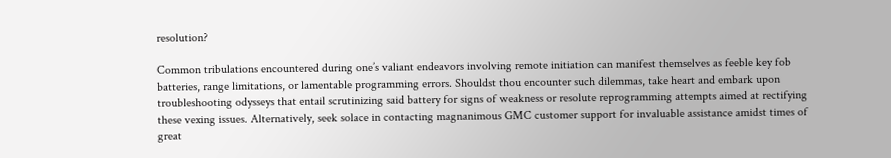resolution?

Common tribulations encountered during one’s valiant endeavors involving remote initiation can manifest themselves as feeble key fob batteries, range limitations, or lamentable programming errors. Shouldst thou encounter such dilemmas, take heart and embark upon troubleshooting odysseys that entail scrutinizing said battery for signs of weakness or resolute reprogramming attempts aimed at rectifying these vexing issues. Alternatively, seek solace in contacting magnanimous GMC customer support for invaluable assistance amidst times of great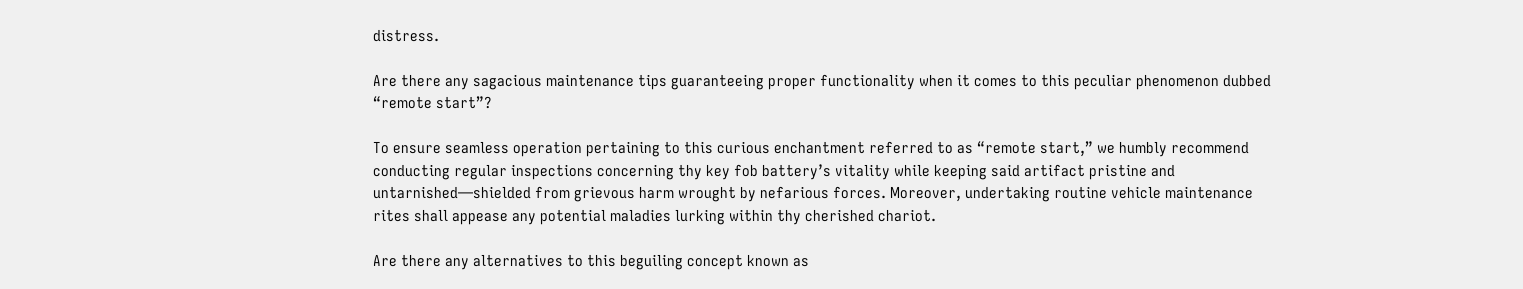distress.

Are there any sagacious maintenance tips guaranteeing proper functionality when it comes to this peculiar phenomenon dubbed “remote start”?

To ensure seamless operation pertaining to this curious enchantment referred to as “remote start,” we humbly recommend conducting regular inspections concerning thy key fob battery’s vitality while keeping said artifact pristine and untarnished—shielded from grievous harm wrought by nefarious forces. Moreover, undertaking routine vehicle maintenance rites shall appease any potential maladies lurking within thy cherished chariot.

Are there any alternatives to this beguiling concept known as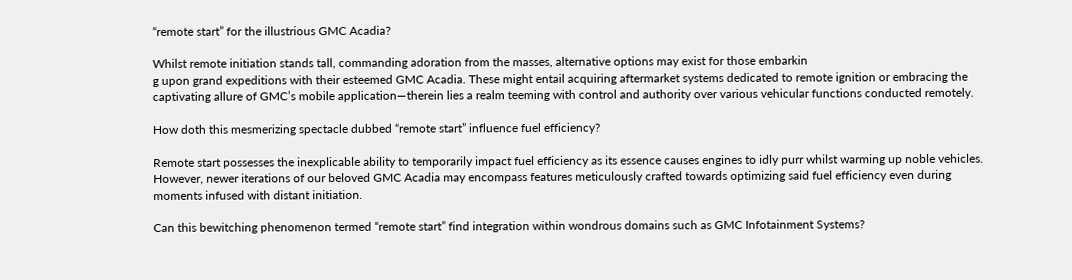“remote start” for the illustrious GMC Acadia?

Whilst remote initiation stands tall, commanding adoration from the masses, alternative options may exist for those embarkin
g upon grand expeditions with their esteemed GMC Acadia. These might entail acquiring aftermarket systems dedicated to remote ignition or embracing the captivating allure of GMC’s mobile application—therein lies a realm teeming with control and authority over various vehicular functions conducted remotely.

How doth this mesmerizing spectacle dubbed “remote start” influence fuel efficiency?

Remote start possesses the inexplicable ability to temporarily impact fuel efficiency as its essence causes engines to idly purr whilst warming up noble vehicles. However, newer iterations of our beloved GMC Acadia may encompass features meticulously crafted towards optimizing said fuel efficiency even during moments infused with distant initiation.

Can this bewitching phenomenon termed “remote start” find integration within wondrous domains such as GMC Infotainment Systems?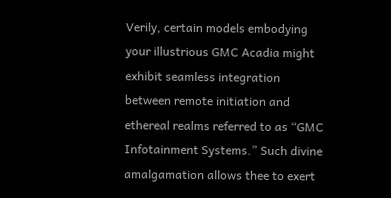Verily, certain models embodying your illustrious GMC Acadia might exhibit seamless integration between remote initiation and ethereal realms referred to as “GMC Infotainment Systems.” Such divine amalgamation allows thee to exert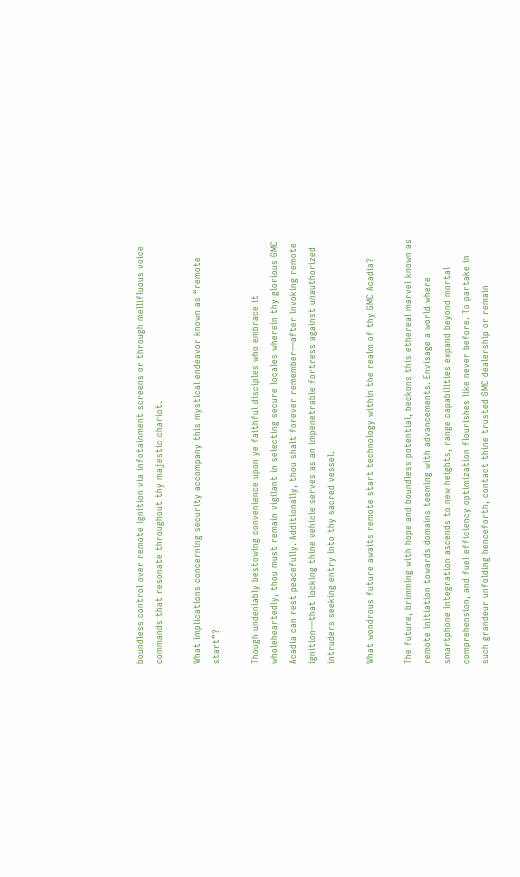boundless control over remote ignition via infotainment screens or through mellifluous voice commands that resonate throughout thy majestic chariot.

What implications concerning security accompany this mystical endeavor known as “remote start”?

Though undeniably bestowing convenience upon ye faithful disciples who embrace it wholeheartedly, thou must remain vigilant in selecting secure locales wherein thy glorious GMC Acadia can rest peacefully. Additionally, thou shalt forever remember—after invoking remote ignition—that locking thine vehicle serves as an impenetrable fortress against unauthorized intruders seeking entry into thy sacred vessel.

What wondrous future awaits remote start technology within the realm of thy GMC Acadia?

The future, brimming with hope and boundless potential, beckons this ethereal marvel known as remote initiation towards domains teeming with advancements. Envisage a world where smartphone integration ascends to new heights, range capabilities expand beyond mortal comprehension, and fuel efficiency optimization flourishes like never before. To partake in such grandeur unfolding henceforth, contact thine trusted GMC dealership or remain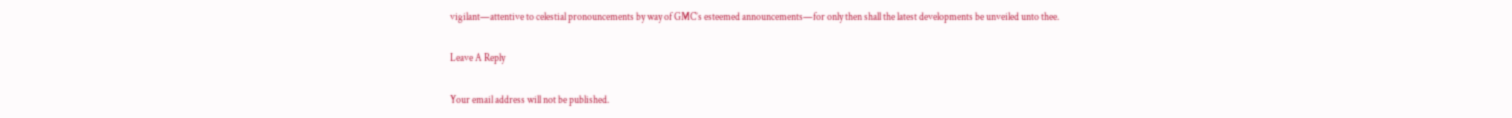vigilant—attentive to celestial pronouncements by way of GMC’s esteemed announcements—for only then shall the latest developments be unveiled unto thee.

Leave A Reply

Your email address will not be published.